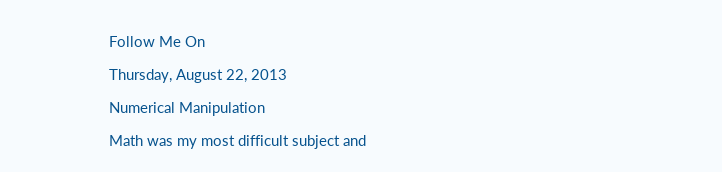Follow Me On

Thursday, August 22, 2013

Numerical Manipulation

Math was my most difficult subject and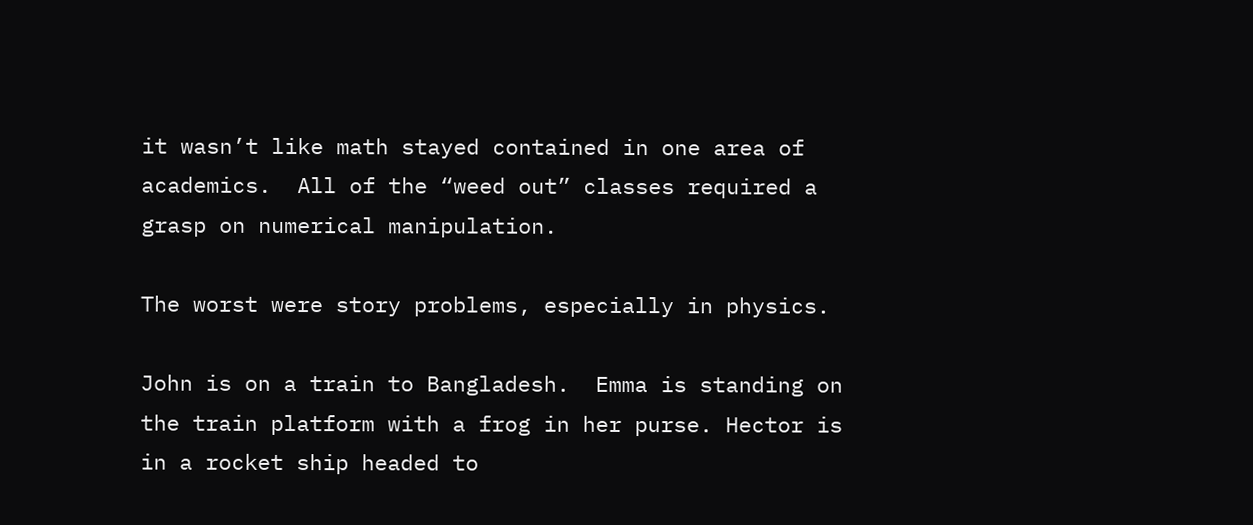it wasn’t like math stayed contained in one area of academics.  All of the “weed out” classes required a grasp on numerical manipulation.

The worst were story problems, especially in physics.

John is on a train to Bangladesh.  Emma is standing on the train platform with a frog in her purse. Hector is in a rocket ship headed to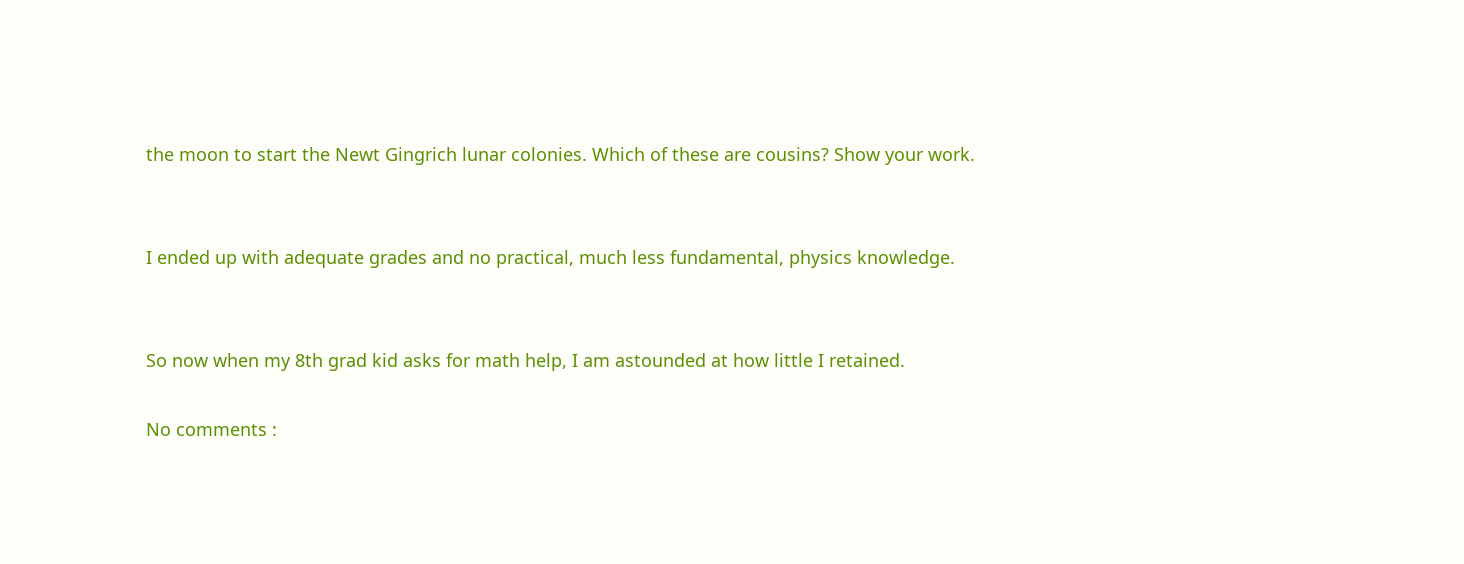the moon to start the Newt Gingrich lunar colonies. Which of these are cousins? Show your work.


I ended up with adequate grades and no practical, much less fundamental, physics knowledge.


So now when my 8th grad kid asks for math help, I am astounded at how little I retained.

No comments :